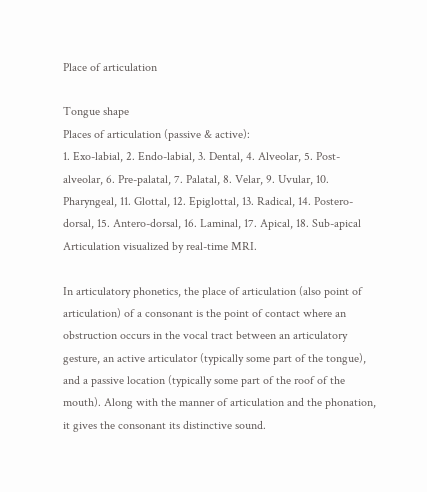Place of articulation

Tongue shape
Places of articulation (passive & active):
1. Exo-labial, 2. Endo-labial, 3. Dental, 4. Alveolar, 5. Post-alveolar, 6. Pre-palatal, 7. Palatal, 8. Velar, 9. Uvular, 10. Pharyngeal, 11. Glottal, 12. Epiglottal, 13. Radical, 14. Postero-dorsal, 15. Antero-dorsal, 16. Laminal, 17. Apical, 18. Sub-apical
Articulation visualized by real-time MRI.

In articulatory phonetics, the place of articulation (also point of articulation) of a consonant is the point of contact where an obstruction occurs in the vocal tract between an articulatory gesture, an active articulator (typically some part of the tongue), and a passive location (typically some part of the roof of the mouth). Along with the manner of articulation and the phonation, it gives the consonant its distinctive sound.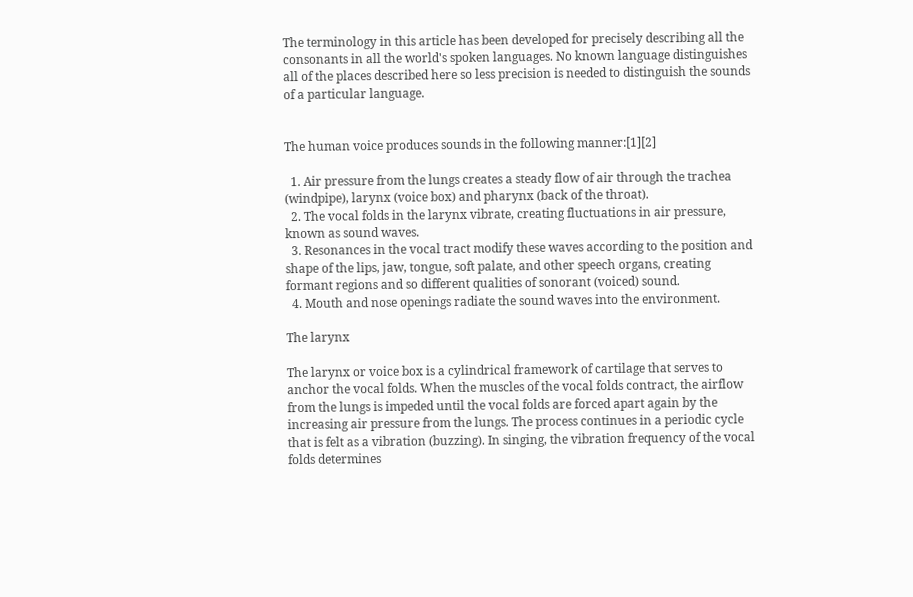The terminology in this article has been developed for precisely describing all the consonants in all the world's spoken languages. No known language distinguishes all of the places described here so less precision is needed to distinguish the sounds of a particular language.


The human voice produces sounds in the following manner:[1][2]

  1. Air pressure from the lungs creates a steady flow of air through the trachea (windpipe), larynx (voice box) and pharynx (back of the throat).
  2. The vocal folds in the larynx vibrate, creating fluctuations in air pressure, known as sound waves.
  3. Resonances in the vocal tract modify these waves according to the position and shape of the lips, jaw, tongue, soft palate, and other speech organs, creating formant regions and so different qualities of sonorant (voiced) sound.
  4. Mouth and nose openings radiate the sound waves into the environment.

The larynx

The larynx or voice box is a cylindrical framework of cartilage that serves to anchor the vocal folds. When the muscles of the vocal folds contract, the airflow from the lungs is impeded until the vocal folds are forced apart again by the increasing air pressure from the lungs. The process continues in a periodic cycle that is felt as a vibration (buzzing). In singing, the vibration frequency of the vocal folds determines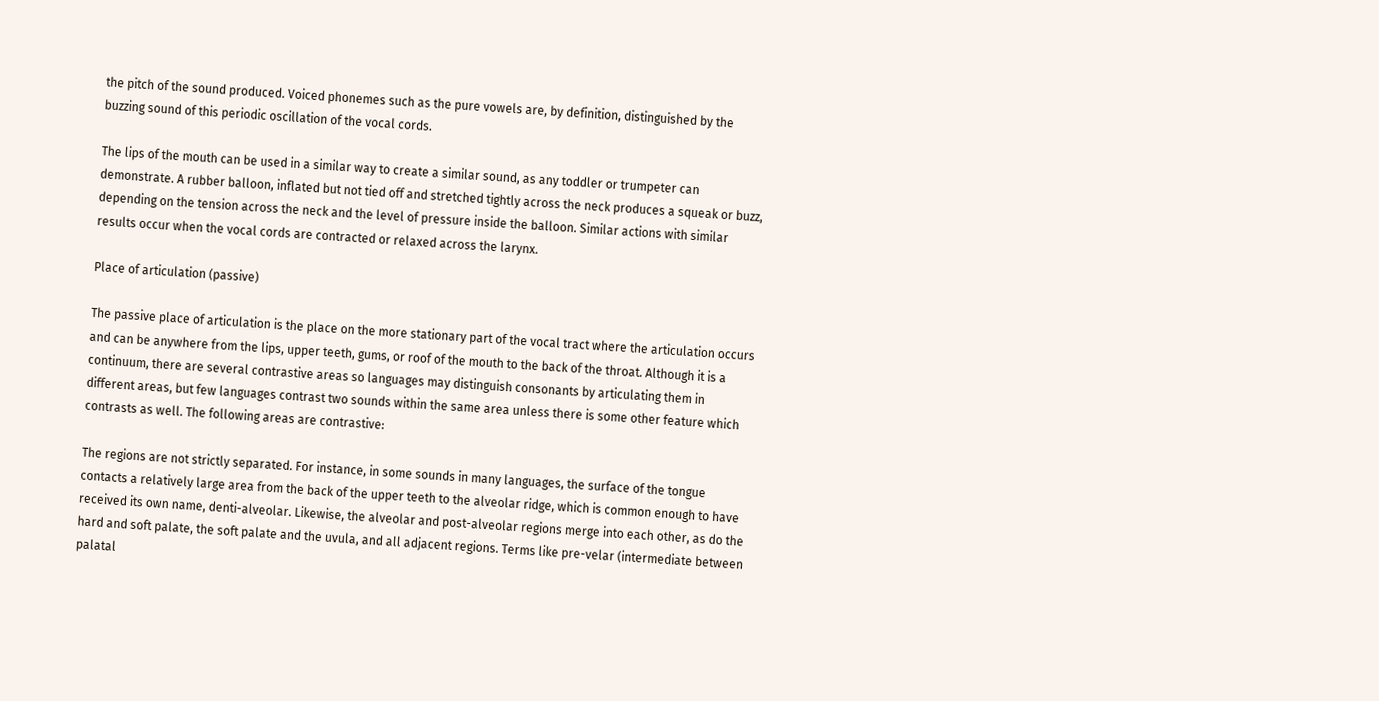the pitch of the sound produced. Voiced phonemes such as the pure vowels are, by definition, distinguished by the buzzing sound of this periodic oscillation of the vocal cords.

The lips of the mouth can be used in a similar way to create a similar sound, as any toddler or trumpeter can demonstrate. A rubber balloon, inflated but not tied off and stretched tightly across the neck produces a squeak or buzz, depending on the tension across the neck and the level of pressure inside the balloon. Similar actions with similar results occur when the vocal cords are contracted or relaxed across the larynx.

Place of articulation (passive)

The passive place of articulation is the place on the more stationary part of the vocal tract where the articulation occurs and can be anywhere from the lips, upper teeth, gums, or roof of the mouth to the back of the throat. Although it is a continuum, there are several contrastive areas so languages may distinguish consonants by articulating them in different areas, but few languages contrast two sounds within the same area unless there is some other feature which contrasts as well. The following areas are contrastive:

The regions are not strictly separated. For instance, in some sounds in many languages, the surface of the tongue contacts a relatively large area from the back of the upper teeth to the alveolar ridge, which is common enough to have received its own name, denti-alveolar. Likewise, the alveolar and post-alveolar regions merge into each other, as do the hard and soft palate, the soft palate and the uvula, and all adjacent regions. Terms like pre-velar (intermediate between palatal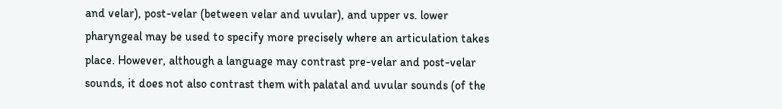and velar), post-velar (between velar and uvular), and upper vs. lower pharyngeal may be used to specify more precisely where an articulation takes place. However, although a language may contrast pre-velar and post-velar sounds, it does not also contrast them with palatal and uvular sounds (of the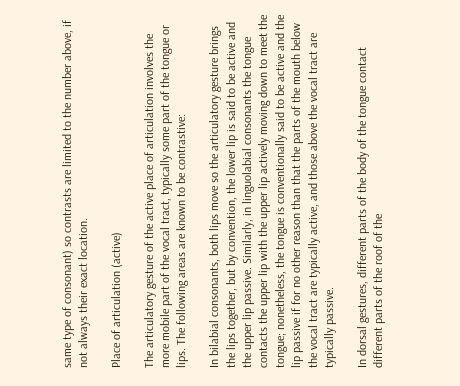same type of consonant) so contrasts are limited to the number above, if not always their exact location.

Place of articulation (active)

The articulatory gesture of the active place of articulation involves the more mobile part of the vocal tract, typically some part of the tongue or lips. The following areas are known to be contrastive:

In bilabial consonants, both lips move so the articulatory gesture brings the lips together, but by convention, the lower lip is said to be active and the upper lip passive. Similarly, in linguolabial consonants the tongue contacts the upper lip with the upper lip actively moving down to meet the tongue; nonetheless, the tongue is conventionally said to be active and the lip passive if for no other reason than that the parts of the mouth below the vocal tract are typically active, and those above the vocal tract are typically passive.

In dorsal gestures, different parts of the body of the tongue contact different parts of the roof of the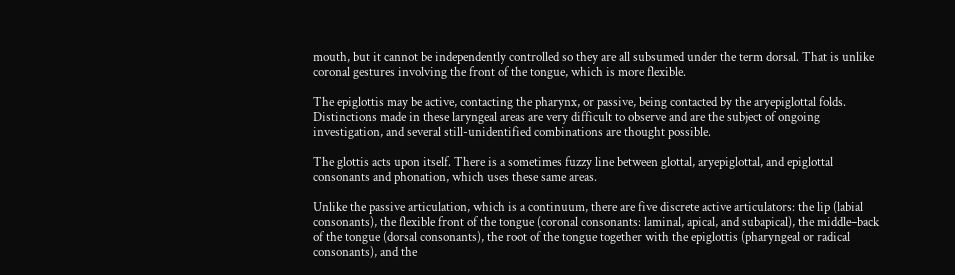mouth, but it cannot be independently controlled so they are all subsumed under the term dorsal. That is unlike coronal gestures involving the front of the tongue, which is more flexible.

The epiglottis may be active, contacting the pharynx, or passive, being contacted by the aryepiglottal folds. Distinctions made in these laryngeal areas are very difficult to observe and are the subject of ongoing investigation, and several still-unidentified combinations are thought possible.

The glottis acts upon itself. There is a sometimes fuzzy line between glottal, aryepiglottal, and epiglottal consonants and phonation, which uses these same areas.

Unlike the passive articulation, which is a continuum, there are five discrete active articulators: the lip (labial consonants), the flexible front of the tongue (coronal consonants: laminal, apical, and subapical), the middle–back of the tongue (dorsal consonants), the root of the tongue together with the epiglottis (pharyngeal or radical consonants), and the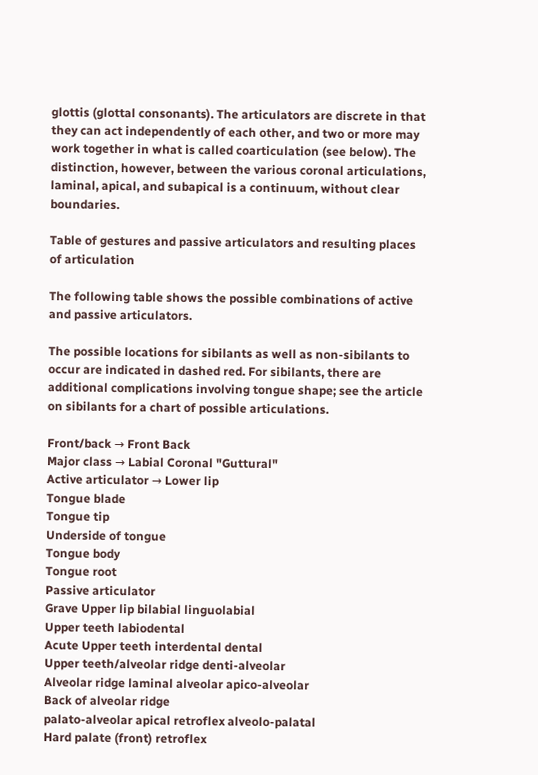glottis (glottal consonants). The articulators are discrete in that they can act independently of each other, and two or more may work together in what is called coarticulation (see below). The distinction, however, between the various coronal articulations, laminal, apical, and subapical is a continuum, without clear boundaries.

Table of gestures and passive articulators and resulting places of articulation

The following table shows the possible combinations of active and passive articulators.

The possible locations for sibilants as well as non-sibilants to occur are indicated in dashed red. For sibilants, there are additional complications involving tongue shape; see the article on sibilants for a chart of possible articulations.

Front/back → Front Back
Major class → Labial Coronal "Guttural"
Active articulator → Lower lip
Tongue blade
Tongue tip
Underside of tongue
Tongue body
Tongue root
Passive articulator
Grave Upper lip bilabial linguolabial
Upper teeth labiodental
Acute Upper teeth interdental dental
Upper teeth/alveolar ridge denti-alveolar
Alveolar ridge laminal alveolar apico-alveolar
Back of alveolar ridge
palato-alveolar apical retroflex alveolo-palatal
Hard palate (front) retroflex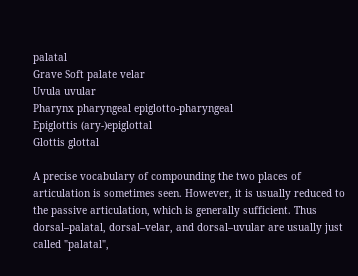palatal
Grave Soft palate velar
Uvula uvular
Pharynx pharyngeal epiglotto-pharyngeal
Epiglottis (ary-)epiglottal
Glottis glottal

A precise vocabulary of compounding the two places of articulation is sometimes seen. However, it is usually reduced to the passive articulation, which is generally sufficient. Thus dorsal–palatal, dorsal–velar, and dorsal–uvular are usually just called "palatal",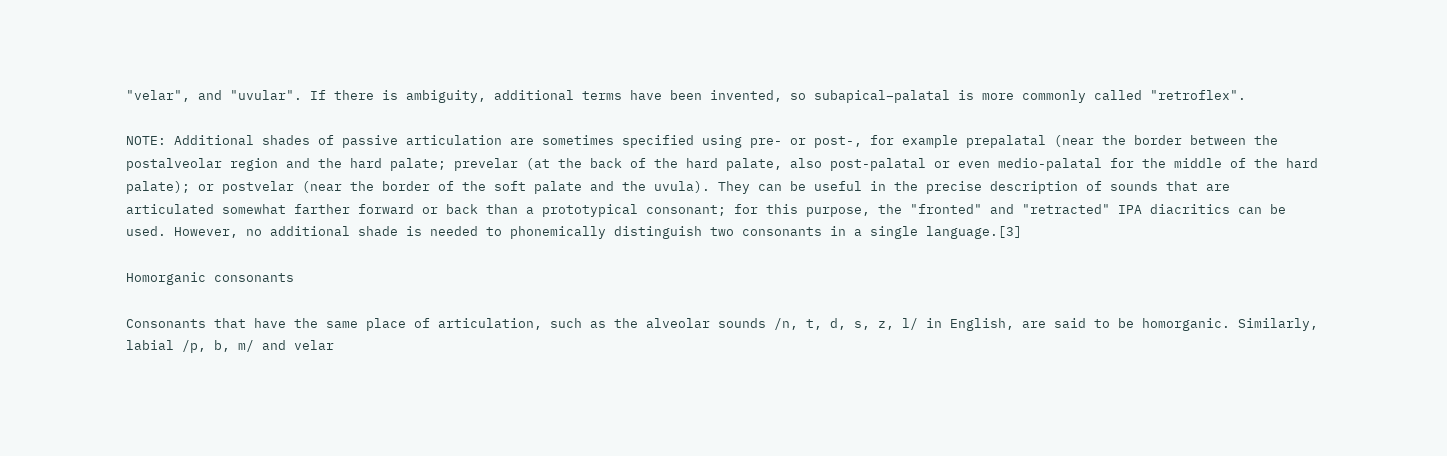"velar", and "uvular". If there is ambiguity, additional terms have been invented, so subapical–palatal is more commonly called "retroflex".

NOTE: Additional shades of passive articulation are sometimes specified using pre- or post-, for example prepalatal (near the border between the postalveolar region and the hard palate; prevelar (at the back of the hard palate, also post-palatal or even medio-palatal for the middle of the hard palate); or postvelar (near the border of the soft palate and the uvula). They can be useful in the precise description of sounds that are articulated somewhat farther forward or back than a prototypical consonant; for this purpose, the "fronted" and "retracted" IPA diacritics can be used. However, no additional shade is needed to phonemically distinguish two consonants in a single language.[3]

Homorganic consonants

Consonants that have the same place of articulation, such as the alveolar sounds /n, t, d, s, z, l/ in English, are said to be homorganic. Similarly, labial /p, b, m/ and velar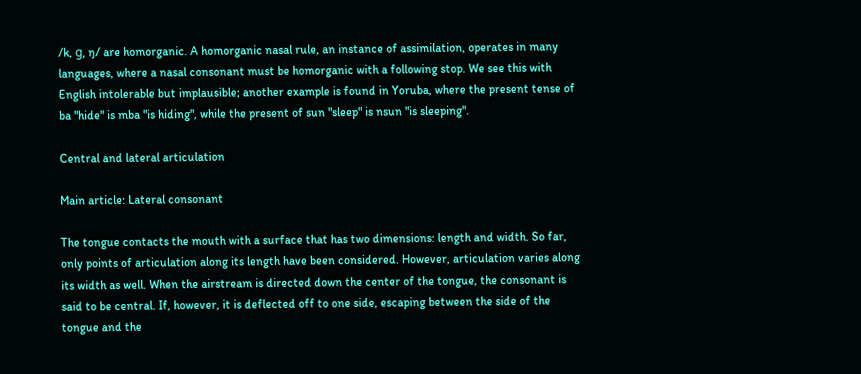/k, ɡ, ŋ/ are homorganic. A homorganic nasal rule, an instance of assimilation, operates in many languages, where a nasal consonant must be homorganic with a following stop. We see this with English intolerable but implausible; another example is found in Yoruba, where the present tense of ba "hide" is mba "is hiding", while the present of sun "sleep" is nsun "is sleeping".

Central and lateral articulation

Main article: Lateral consonant

The tongue contacts the mouth with a surface that has two dimensions: length and width. So far, only points of articulation along its length have been considered. However, articulation varies along its width as well. When the airstream is directed down the center of the tongue, the consonant is said to be central. If, however, it is deflected off to one side, escaping between the side of the tongue and the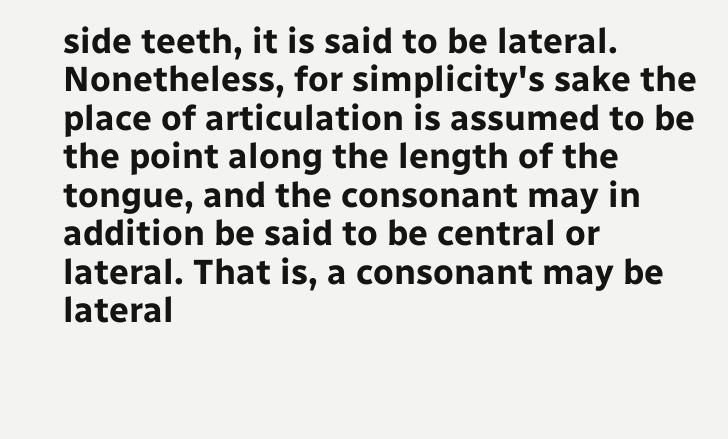side teeth, it is said to be lateral. Nonetheless, for simplicity's sake the place of articulation is assumed to be the point along the length of the tongue, and the consonant may in addition be said to be central or lateral. That is, a consonant may be lateral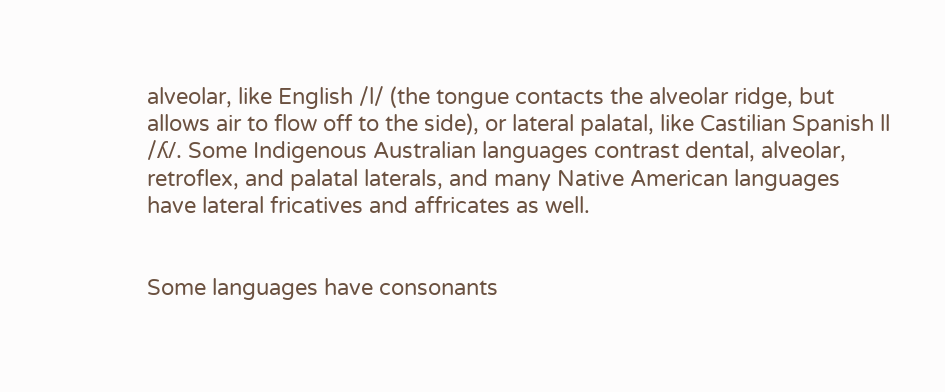alveolar, like English /l/ (the tongue contacts the alveolar ridge, but allows air to flow off to the side), or lateral palatal, like Castilian Spanish ll /ʎ/. Some Indigenous Australian languages contrast dental, alveolar, retroflex, and palatal laterals, and many Native American languages have lateral fricatives and affricates as well.


Some languages have consonants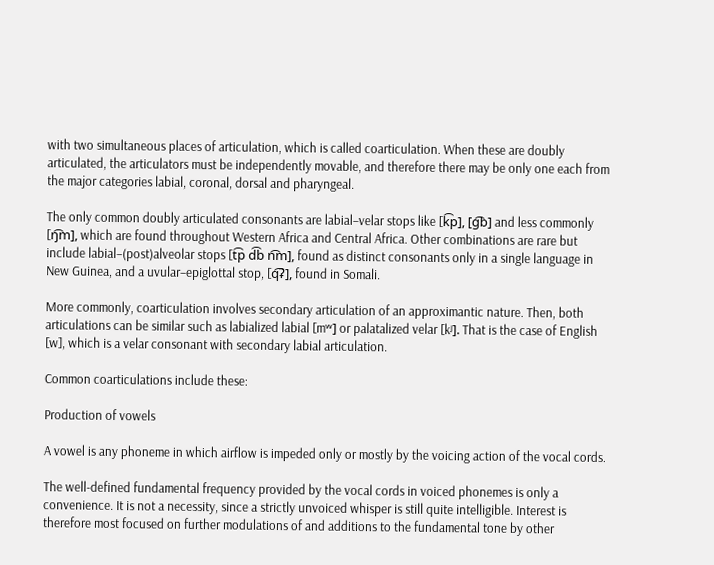with two simultaneous places of articulation, which is called coarticulation. When these are doubly articulated, the articulators must be independently movable, and therefore there may be only one each from the major categories labial, coronal, dorsal and pharyngeal.

The only common doubly articulated consonants are labial–velar stops like [k͡p], [ɡ͡b] and less commonly [ŋ͡m], which are found throughout Western Africa and Central Africa. Other combinations are rare but include labial–(post)alveolar stops [t͡p d͡b n͡m], found as distinct consonants only in a single language in New Guinea, and a uvular–epiglottal stop, [q͡ʡ], found in Somali.

More commonly, coarticulation involves secondary articulation of an approximantic nature. Then, both articulations can be similar such as labialized labial [mʷ] or palatalized velar [kʲ]. That is the case of English [w], which is a velar consonant with secondary labial articulation.

Common coarticulations include these:

Production of vowels

A vowel is any phoneme in which airflow is impeded only or mostly by the voicing action of the vocal cords.

The well-defined fundamental frequency provided by the vocal cords in voiced phonemes is only a convenience. It is not a necessity, since a strictly unvoiced whisper is still quite intelligible. Interest is therefore most focused on further modulations of and additions to the fundamental tone by other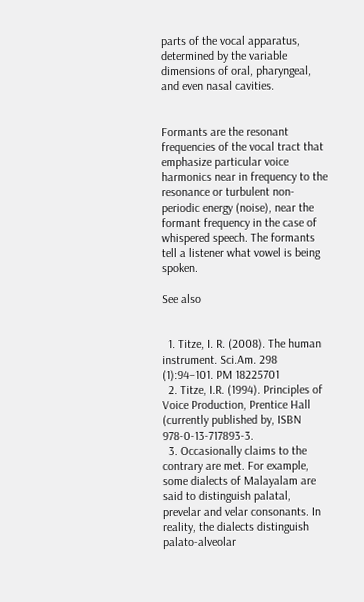parts of the vocal apparatus, determined by the variable dimensions of oral, pharyngeal, and even nasal cavities.


Formants are the resonant frequencies of the vocal tract that emphasize particular voice harmonics near in frequency to the resonance or turbulent non-periodic energy (noise), near the formant frequency in the case of whispered speech. The formants tell a listener what vowel is being spoken.

See also


  1. Titze, I. R. (2008). The human instrument. Sci.Am. 298 (1):94–101. PM 18225701
  2. Titze, I.R. (1994). Principles of Voice Production, Prentice Hall (currently published by, ISBN 978-0-13-717893-3.
  3. Occasionally claims to the contrary are met. For example, some dialects of Malayalam are said to distinguish palatal, prevelar and velar consonants. In reality, the dialects distinguish palato-alveolar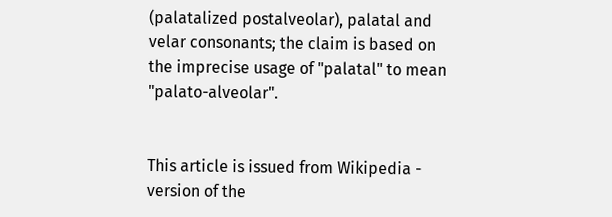(palatalized postalveolar), palatal and velar consonants; the claim is based on the imprecise usage of "palatal" to mean "palato-alveolar".


This article is issued from Wikipedia - version of the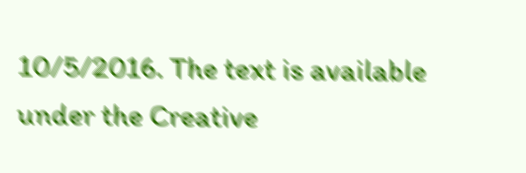10/5/2016. The text is available under the Creative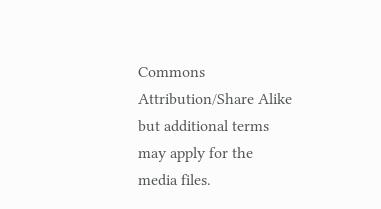Commons Attribution/Share Alike but additional terms may apply for the media files.